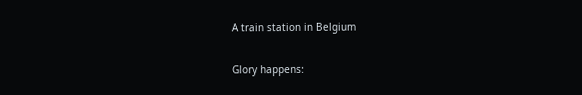A train station in Belgium

Glory happens: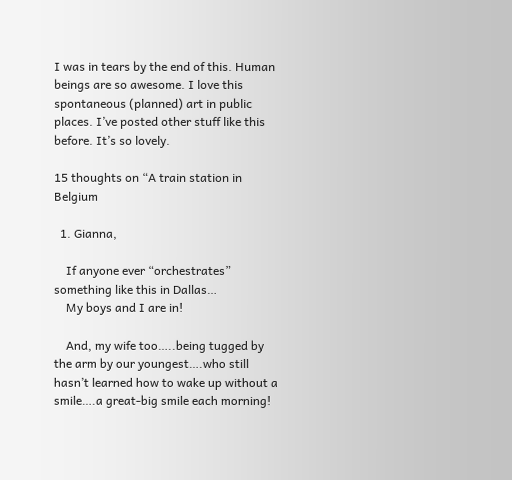I was in tears by the end of this. Human beings are so awesome. I love this spontaneous (planned) art in public places. I’ve posted other stuff like this before. It’s so lovely.

15 thoughts on “A train station in Belgium

  1. Gianna,

    If anyone ever “orchestrates” something like this in Dallas…
    My boys and I are in!

    And, my wife too…..being tugged by the arm by our youngest….who still hasn’t learned how to wake up without a smile….a great-big smile each morning!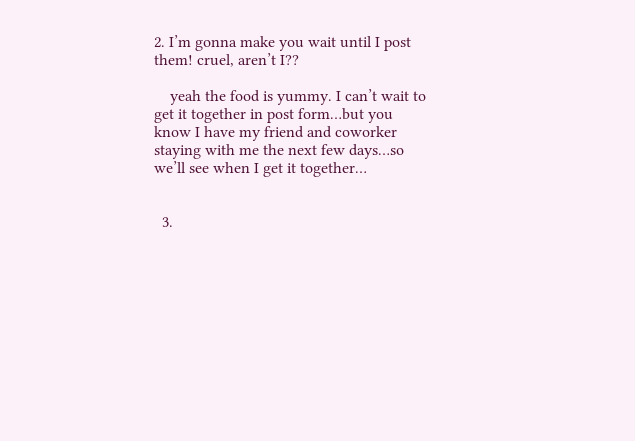2. I’m gonna make you wait until I post them! cruel, aren’t I??

    yeah the food is yummy. I can’t wait to get it together in post form…but you know I have my friend and coworker staying with me the next few days…so we’ll see when I get it together…


  3.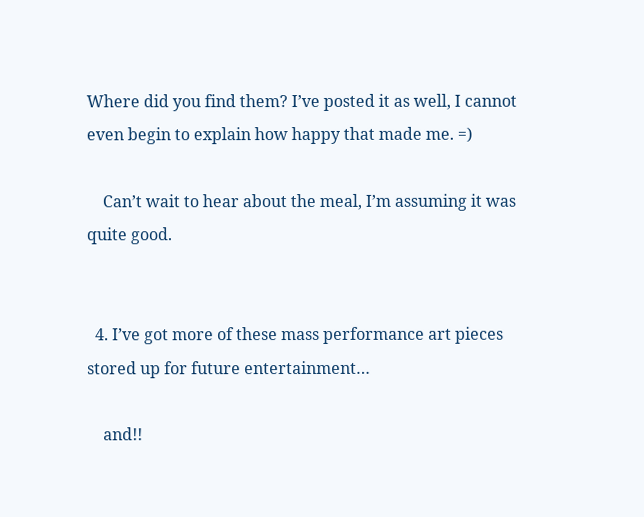Where did you find them? I’ve posted it as well, I cannot even begin to explain how happy that made me. =)

    Can’t wait to hear about the meal, I’m assuming it was quite good.


  4. I’ve got more of these mass performance art pieces stored up for future entertainment…

    and!!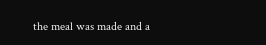the meal was made and a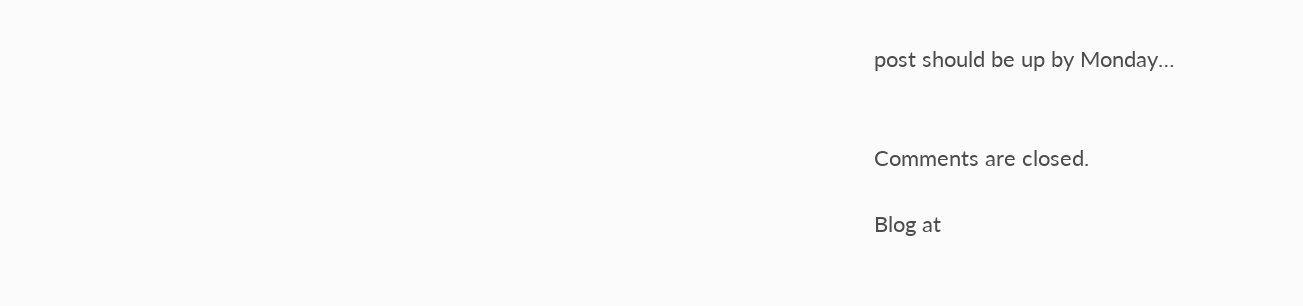post should be up by Monday…


Comments are closed.

Blog at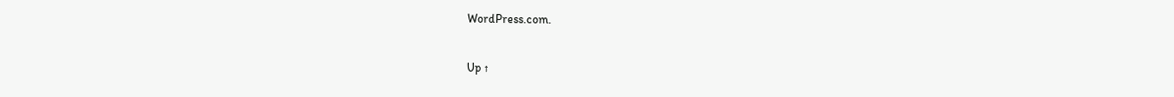WordPress.com.

Up ↑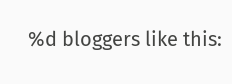%d bloggers like this: